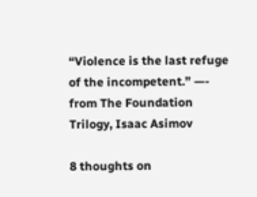“Violence is the last refuge of the incompetent.” —- from The Foundation Trilogy, Isaac Asimov

8 thoughts on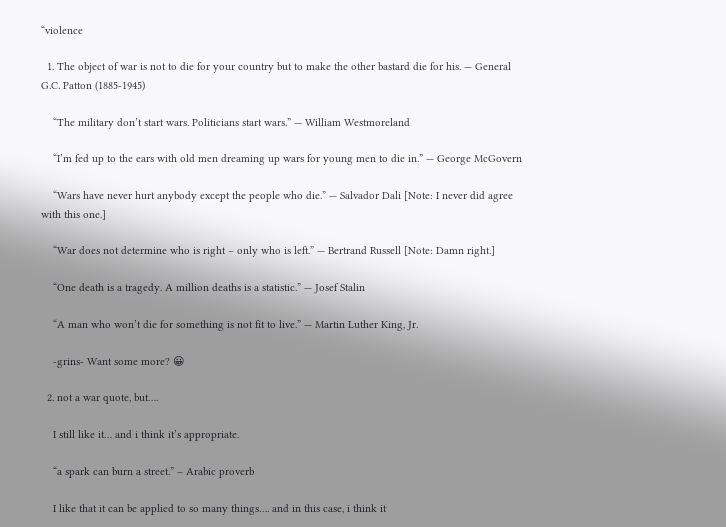“violence

  1. The object of war is not to die for your country but to make the other bastard die for his. — General G.C. Patton (1885-1945)

    “The military don’t start wars. Politicians start wars.” — William Westmoreland

    “I’m fed up to the ears with old men dreaming up wars for young men to die in.” — George McGovern

    “Wars have never hurt anybody except the people who die.” — Salvador Dali [Note: I never did agree with this one.]

    “War does not determine who is right – only who is left.” — Bertrand Russell [Note: Damn right.]

    “One death is a tragedy. A million deaths is a statistic.” — Josef Stalin

    “A man who won’t die for something is not fit to live.” — Martin Luther King, Jr.

    -grins- Want some more? 😀

  2. not a war quote, but….

    I still like it… and i think it’s appropriate.

    “a spark can burn a street.” – Arabic proverb

    I like that it can be applied to so many things…. and in this case, i think it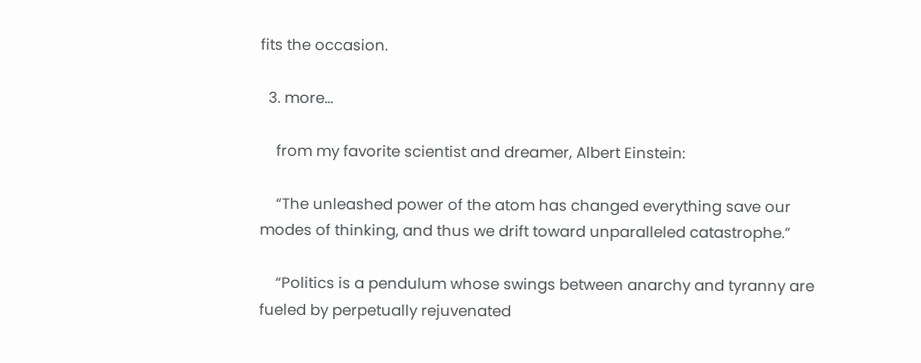fits the occasion.

  3. more…

    from my favorite scientist and dreamer, Albert Einstein:

    “The unleashed power of the atom has changed everything save our modes of thinking, and thus we drift toward unparalleled catastrophe.”

    “Politics is a pendulum whose swings between anarchy and tyranny are fueled by perpetually rejuvenated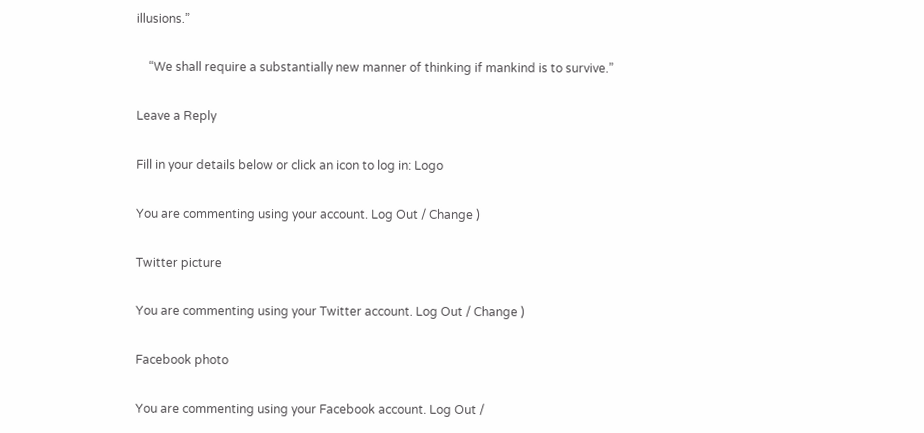illusions.”

    “We shall require a substantially new manner of thinking if mankind is to survive.”

Leave a Reply

Fill in your details below or click an icon to log in: Logo

You are commenting using your account. Log Out / Change )

Twitter picture

You are commenting using your Twitter account. Log Out / Change )

Facebook photo

You are commenting using your Facebook account. Log Out /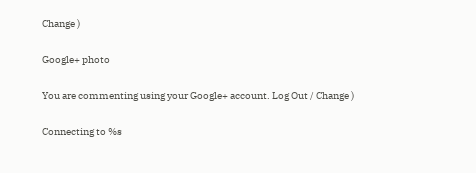Change )

Google+ photo

You are commenting using your Google+ account. Log Out / Change )

Connecting to %s